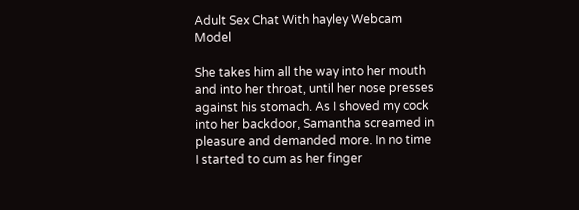Adult Sex Chat With hayley Webcam Model

She takes him all the way into her mouth and into her throat, until her nose presses against his stomach. As I shoved my cock into her backdoor, Samantha screamed in pleasure and demanded more. In no time I started to cum as her finger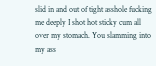slid in and out of tight asshole fucking me deeply I shot hot sticky cum all over my stomach. You slamming into my ass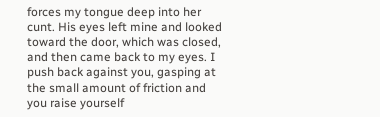forces my tongue deep into her cunt. His eyes left mine and looked toward the door, which was closed, and then came back to my eyes. I push back against you, gasping at the small amount of friction and you raise yourself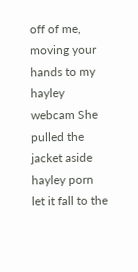off of me, moving your hands to my hayley webcam She pulled the jacket aside hayley porn let it fall to the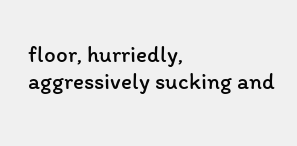floor, hurriedly, aggressively sucking and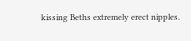kissing Beths extremely erect nipples.